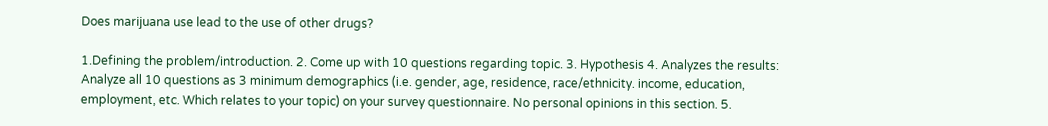Does marijuana use lead to the use of other drugs?

1.Defining the problem/introduction. 2. Come up with 10 questions regarding topic. 3. Hypothesis 4. Analyzes the results: Analyze all 10 questions as 3 minimum demographics (i.e. gender, age, residence, race/ethnicity. income, education, employment, etc. Which relates to your topic) on your survey questionnaire. No personal opinions in this section. 5.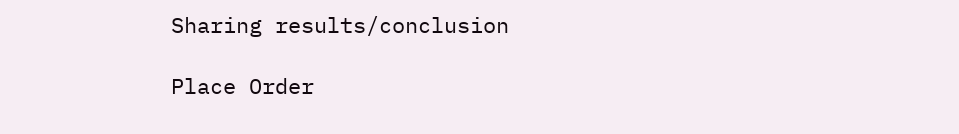Sharing results/conclusion

Place Order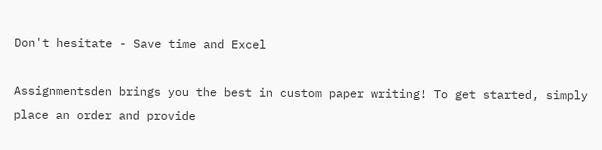Don't hesitate - Save time and Excel

Assignmentsden brings you the best in custom paper writing! To get started, simply place an order and provide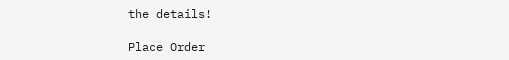the details!

Place Order